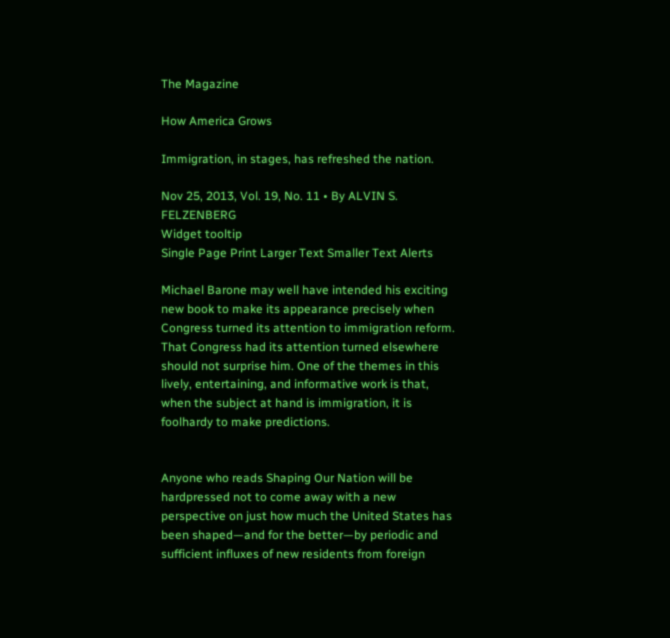The Magazine

How America Grows

Immigration, in stages, has refreshed the nation.

Nov 25, 2013, Vol. 19, No. 11 • By ALVIN S. FELZENBERG
Widget tooltip
Single Page Print Larger Text Smaller Text Alerts

Michael Barone may well have intended his exciting new book to make its appearance precisely when Congress turned its attention to immigration reform. That Congress had its attention turned elsewhere should not surprise him. One of the themes in this lively, entertaining, and informative work is that, when the subject at hand is immigration, it is foolhardy to make predictions.


Anyone who reads Shaping Our Nation will be hardpressed not to come away with a new perspective on just how much the United States has been shaped—and for the better—by periodic and sufficient influxes of new residents from foreign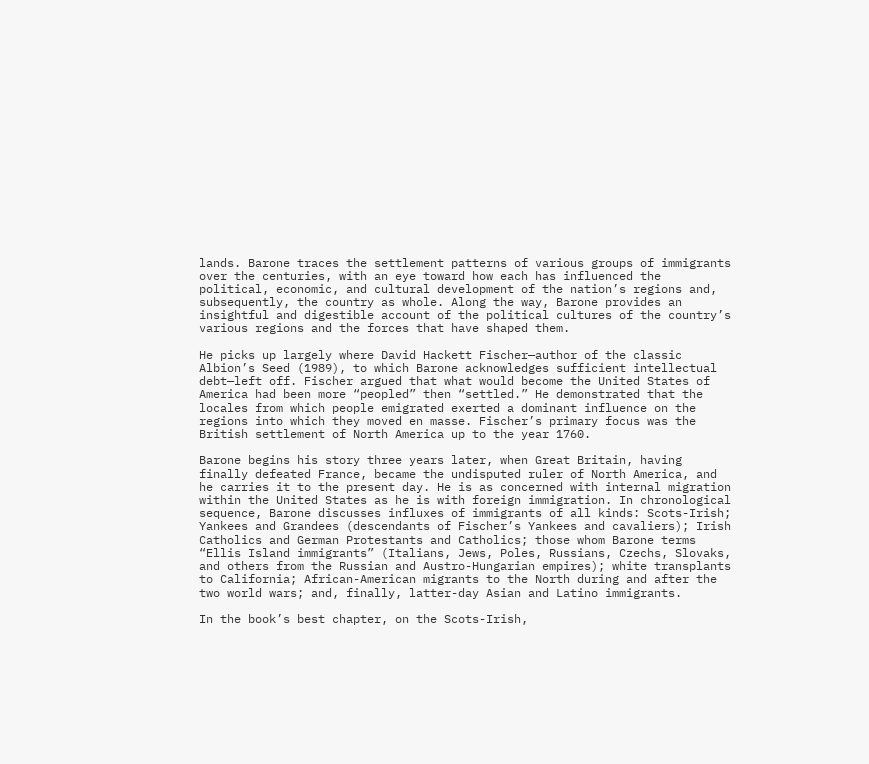lands. Barone traces the settlement patterns of various groups of immigrants over the centuries, with an eye toward how each has influenced the political, economic, and cultural development of the nation’s regions and, subsequently, the country as whole. Along the way, Barone provides an insightful and digestible account of the political cultures of the country’s various regions and the forces that have shaped them.

He picks up largely where David Hackett Fischer—author of the classic Albion’s Seed (1989), to which Barone acknowledges sufficient intellectual debt—left off. Fischer argued that what would become the United States of America had been more “peopled” then “settled.” He demonstrated that the locales from which people emigrated exerted a dominant influence on the regions into which they moved en masse. Fischer’s primary focus was the British settlement of North America up to the year 1760.

Barone begins his story three years later, when Great Britain, having finally defeated France, became the undisputed ruler of North America, and he carries it to the present day. He is as concerned with internal migration within the United States as he is with foreign immigration. In chronological sequence, Barone discusses influxes of immigrants of all kinds: Scots-Irish; Yankees and Grandees (descendants of Fischer’s Yankees and cavaliers); Irish Catholics and German Protestants and Catholics; those whom Barone terms “Ellis Island immigrants” (Italians, Jews, Poles, Russians, Czechs, Slovaks, and others from the Russian and Austro-Hungarian empires); white transplants to California; African-American migrants to the North during and after the two world wars; and, finally, latter-day Asian and Latino immigrants.

In the book’s best chapter, on the Scots-Irish,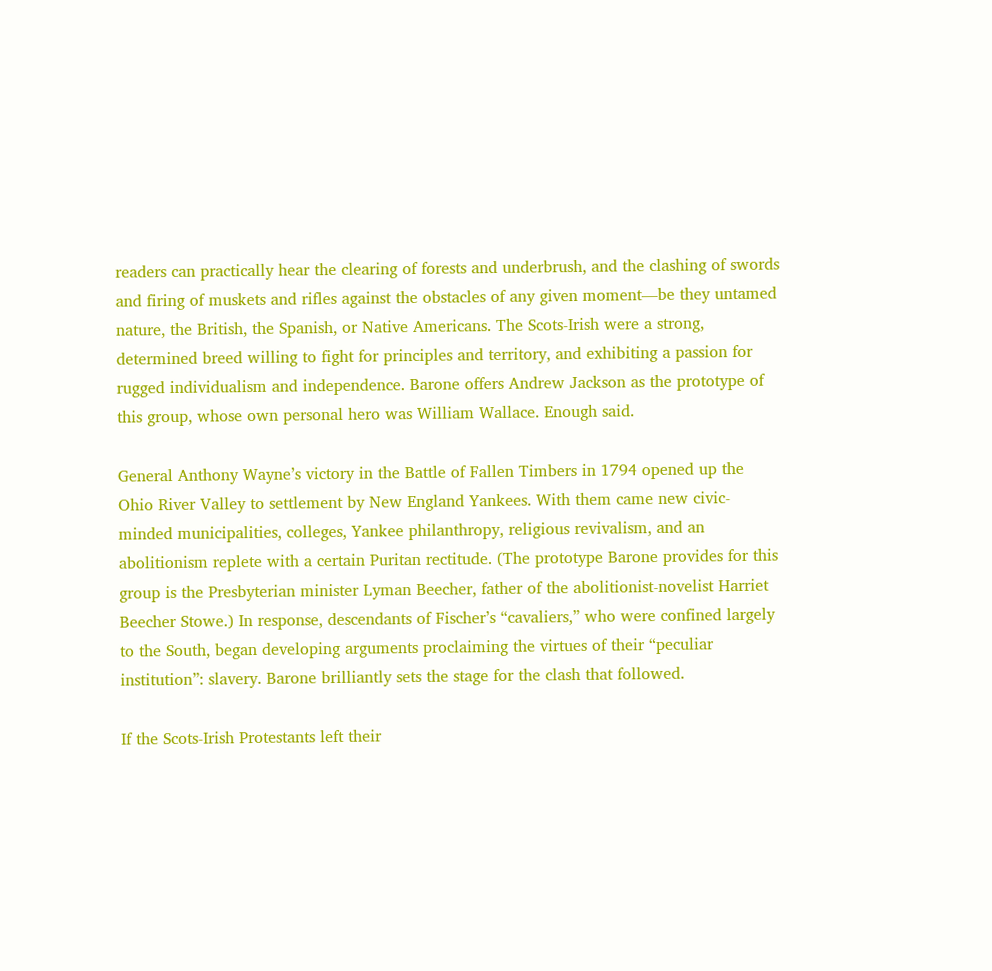readers can practically hear the clearing of forests and underbrush, and the clashing of swords and firing of muskets and rifles against the obstacles of any given moment—be they untamed nature, the British, the Spanish, or Native Americans. The Scots-Irish were a strong, determined breed willing to fight for principles and territory, and exhibiting a passion for rugged individualism and independence. Barone offers Andrew Jackson as the prototype of this group, whose own personal hero was William Wallace. Enough said.

General Anthony Wayne’s victory in the Battle of Fallen Timbers in 1794 opened up the Ohio River Valley to settlement by New England Yankees. With them came new civic-minded municipalities, colleges, Yankee philanthropy, religious revivalism, and an abolitionism replete with a certain Puritan rectitude. (The prototype Barone provides for this group is the Presbyterian minister Lyman Beecher, father of the abolitionist-novelist Harriet Beecher Stowe.) In response, descendants of Fischer’s “cavaliers,” who were confined largely to the South, began developing arguments proclaiming the virtues of their “peculiar institution”: slavery. Barone brilliantly sets the stage for the clash that followed.

If the Scots-Irish Protestants left their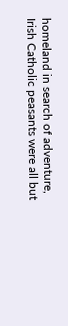homeland in search of adventure, Irish Catholic peasants were all but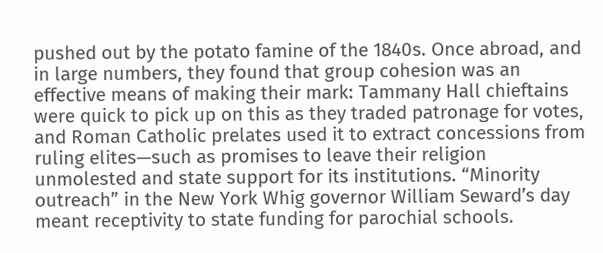pushed out by the potato famine of the 1840s. Once abroad, and in large numbers, they found that group cohesion was an effective means of making their mark: Tammany Hall chieftains were quick to pick up on this as they traded patronage for votes, and Roman Catholic prelates used it to extract concessions from ruling elites—such as promises to leave their religion unmolested and state support for its institutions. “Minority outreach” in the New York Whig governor William Seward’s day meant receptivity to state funding for parochial schools.